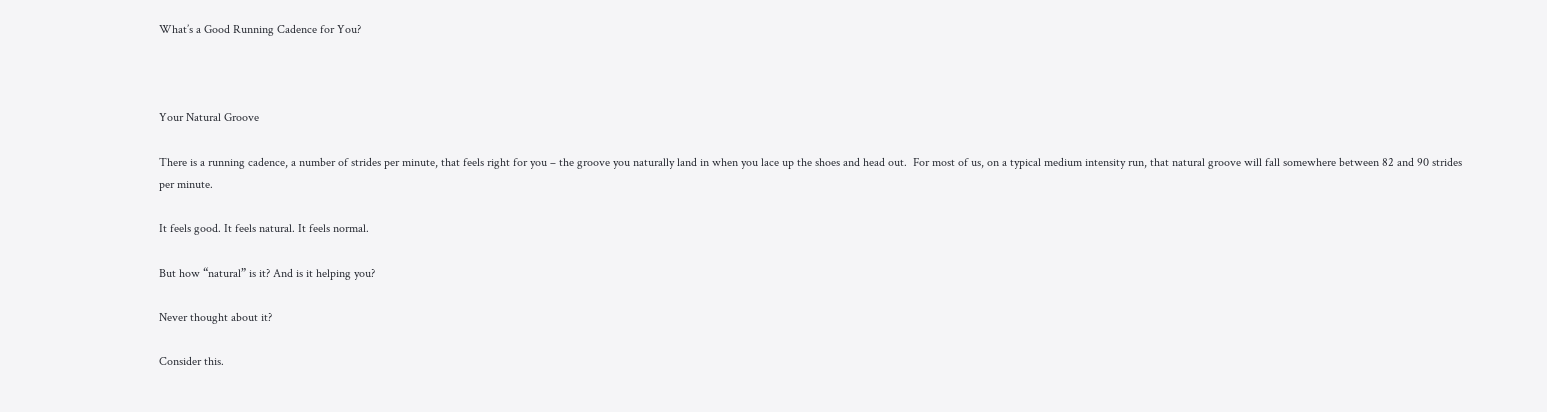What’s a Good Running Cadence for You?



Your Natural Groove

There is a running cadence, a number of strides per minute, that feels right for you – the groove you naturally land in when you lace up the shoes and head out.  For most of us, on a typical medium intensity run, that natural groove will fall somewhere between 82 and 90 strides per minute.

It feels good. It feels natural. It feels normal.

But how “natural” is it? And is it helping you?

Never thought about it?

Consider this.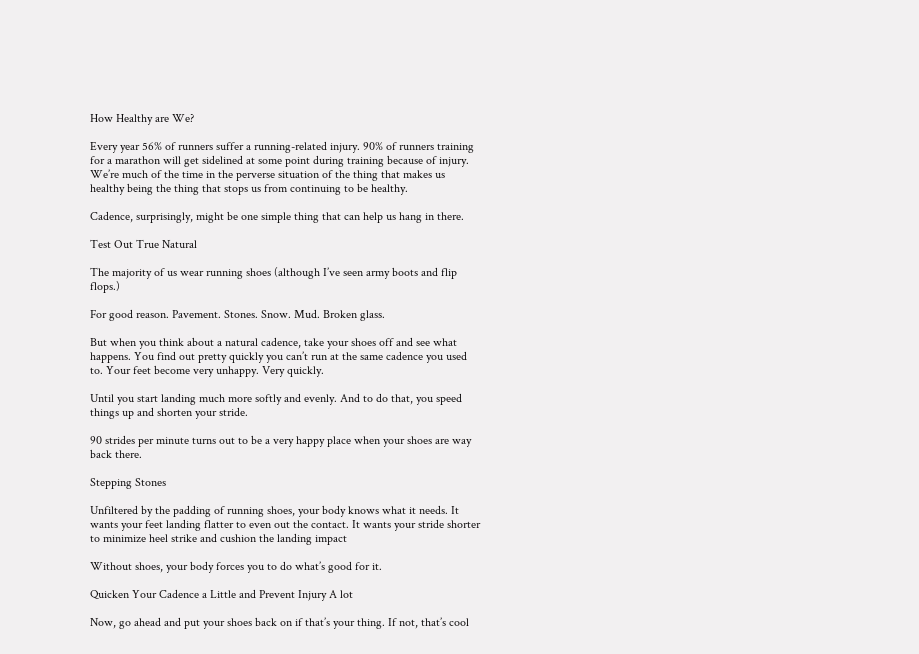How Healthy are We?

Every year 56% of runners suffer a running-related injury. 90% of runners training for a marathon will get sidelined at some point during training because of injury. We’re much of the time in the perverse situation of the thing that makes us healthy being the thing that stops us from continuing to be healthy.

Cadence, surprisingly, might be one simple thing that can help us hang in there.

Test Out True Natural

The majority of us wear running shoes (although I’ve seen army boots and flip flops.)

For good reason. Pavement. Stones. Snow. Mud. Broken glass.

But when you think about a natural cadence, take your shoes off and see what happens. You find out pretty quickly you can’t run at the same cadence you used to. Your feet become very unhappy. Very quickly.

Until you start landing much more softly and evenly. And to do that, you speed things up and shorten your stride.

90 strides per minute turns out to be a very happy place when your shoes are way back there.

Stepping Stones

Unfiltered by the padding of running shoes, your body knows what it needs. It wants your feet landing flatter to even out the contact. It wants your stride shorter to minimize heel strike and cushion the landing impact

Without shoes, your body forces you to do what’s good for it.

Quicken Your Cadence a Little and Prevent Injury A lot

Now, go ahead and put your shoes back on if that’s your thing. If not, that’s cool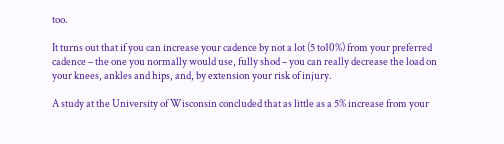too.

It turns out that if you can increase your cadence by not a lot (5 to10%) from your preferred cadence – the one you normally would use, fully shod – you can really decrease the load on your knees, ankles and hips, and, by extension your risk of injury.

A study at the University of Wisconsin concluded that as little as a 5% increase from your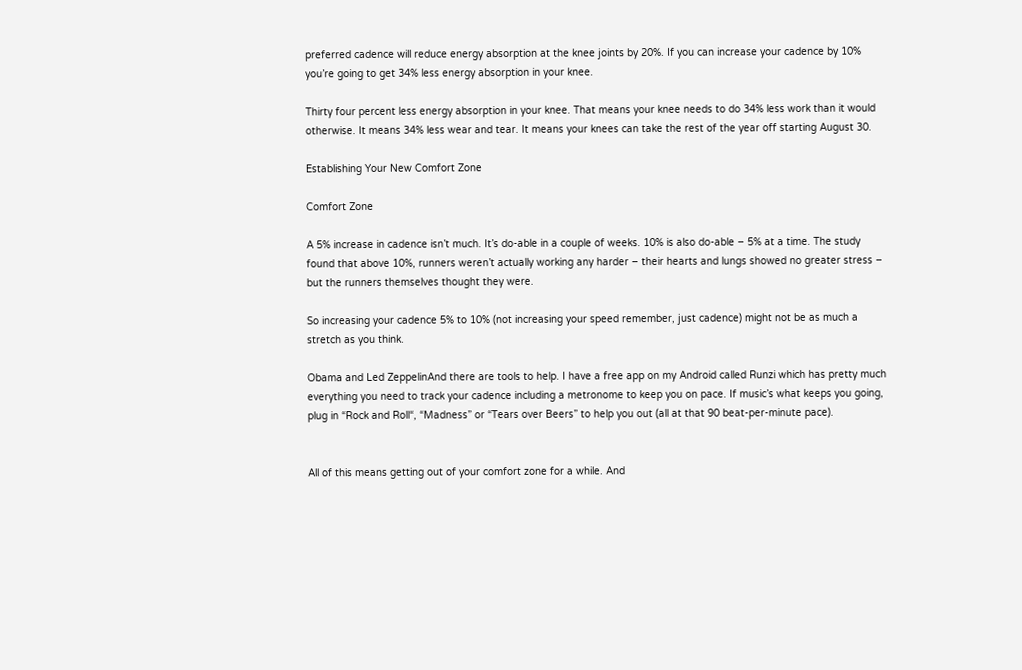preferred cadence will reduce energy absorption at the knee joints by 20%. If you can increase your cadence by 10% you’re going to get 34% less energy absorption in your knee.

Thirty four percent less energy absorption in your knee. That means your knee needs to do 34% less work than it would otherwise. It means 34% less wear and tear. It means your knees can take the rest of the year off starting August 30.

Establishing Your New Comfort Zone

Comfort Zone

A 5% increase in cadence isn’t much. It’s do-able in a couple of weeks. 10% is also do-able – 5% at a time. The study found that above 10%, runners weren’t actually working any harder – their hearts and lungs showed no greater stress – but the runners themselves thought they were.

So increasing your cadence 5% to 10% (not increasing your speed remember, just cadence) might not be as much a stretch as you think.

Obama and Led ZeppelinAnd there are tools to help. I have a free app on my Android called Runzi which has pretty much everything you need to track your cadence including a metronome to keep you on pace. If music’s what keeps you going, plug in “Rock and Roll“, “Madness” or “Tears over Beers” to help you out (all at that 90 beat-per-minute pace).


All of this means getting out of your comfort zone for a while. And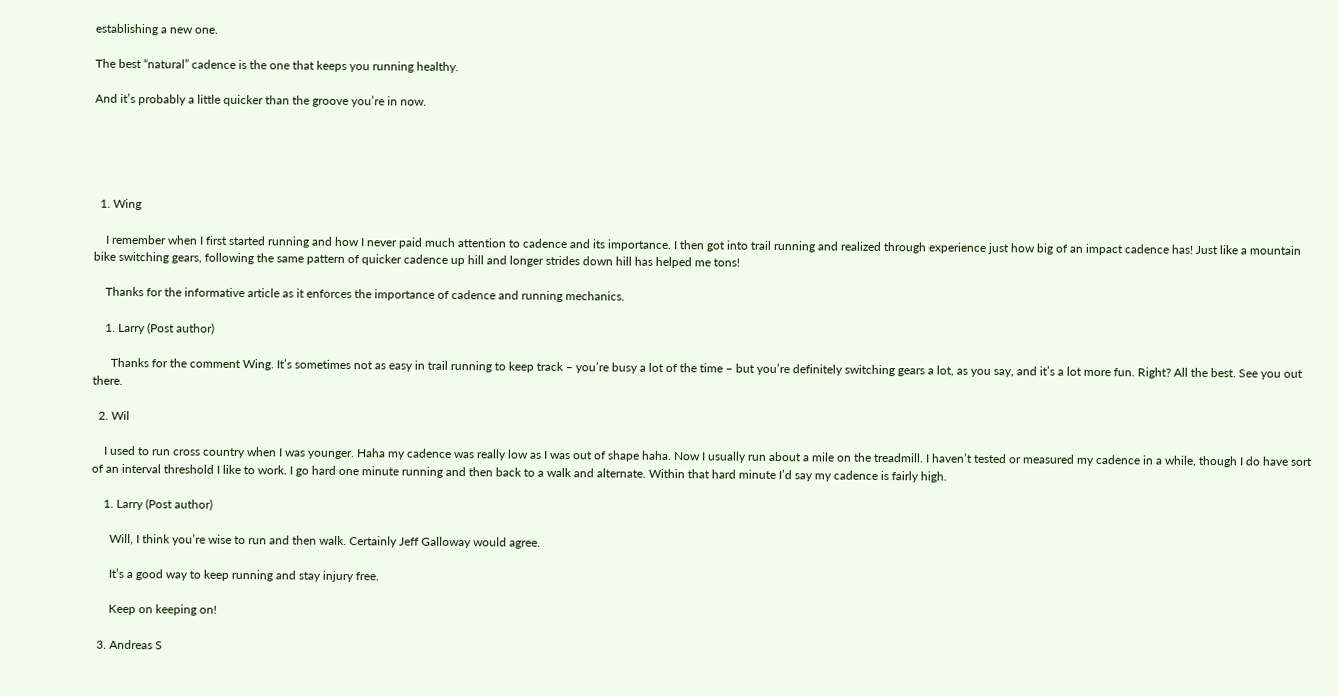establishing a new one.

The best “natural” cadence is the one that keeps you running healthy.

And it’s probably a little quicker than the groove you’re in now.





  1. Wing

    I remember when I first started running and how I never paid much attention to cadence and its importance. I then got into trail running and realized through experience just how big of an impact cadence has! Just like a mountain bike switching gears, following the same pattern of quicker cadence up hill and longer strides down hill has helped me tons!

    Thanks for the informative article as it enforces the importance of cadence and running mechanics.

    1. Larry (Post author)

      Thanks for the comment Wing. It’s sometimes not as easy in trail running to keep track – you’re busy a lot of the time – but you’re definitely switching gears a lot, as you say, and it’s a lot more fun. Right? All the best. See you out there.

  2. Wil

    I used to run cross country when I was younger. Haha my cadence was really low as I was out of shape haha. Now I usually run about a mile on the treadmill. I haven’t tested or measured my cadence in a while, though I do have sort of an interval threshold I like to work. I go hard one minute running and then back to a walk and alternate. Within that hard minute I’d say my cadence is fairly high.

    1. Larry (Post author)

      Will, I think you’re wise to run and then walk. Certainly Jeff Galloway would agree.

      It’s a good way to keep running and stay injury free.

      Keep on keeping on!

  3. Andreas S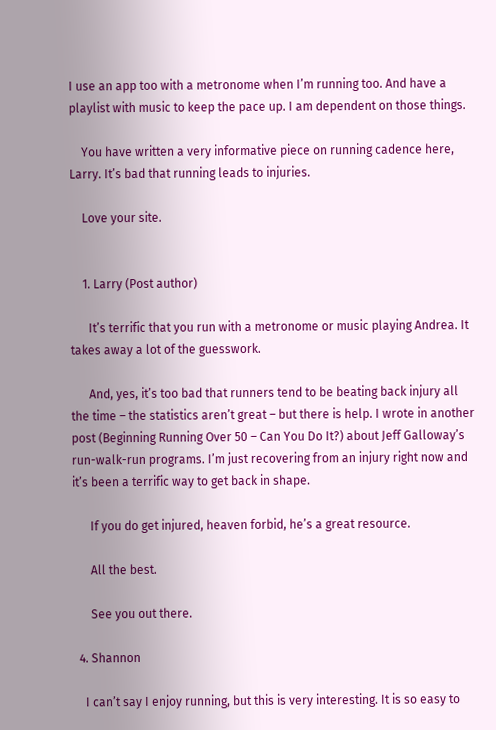I use an app too with a metronome when I’m running too. And have a playlist with music to keep the pace up. I am dependent on those things.

    You have written a very informative piece on running cadence here, Larry. It’s bad that running leads to injuries.

    Love your site.


    1. Larry (Post author)

      It’s terrific that you run with a metronome or music playing Andrea. It takes away a lot of the guesswork.

      And, yes, it’s too bad that runners tend to be beating back injury all the time – the statistics aren’t great – but there is help. I wrote in another post (Beginning Running Over 50 – Can You Do It?) about Jeff Galloway’s run-walk-run programs. I’m just recovering from an injury right now and it’s been a terrific way to get back in shape.

      If you do get injured, heaven forbid, he’s a great resource.

      All the best.

      See you out there.

  4. Shannon

    I can’t say I enjoy running, but this is very interesting. It is so easy to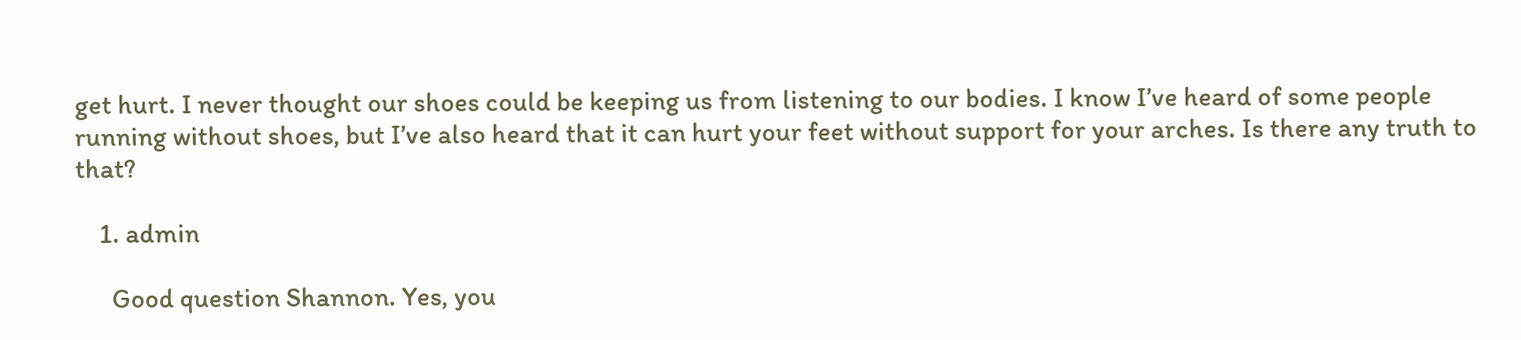get hurt. I never thought our shoes could be keeping us from listening to our bodies. I know I’ve heard of some people running without shoes, but I’ve also heard that it can hurt your feet without support for your arches. Is there any truth to that?

    1. admin

      Good question Shannon. Yes, you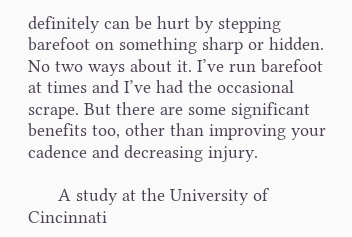definitely can be hurt by stepping barefoot on something sharp or hidden. No two ways about it. I’ve run barefoot at times and I’ve had the occasional scrape. But there are some significant benefits too, other than improving your cadence and decreasing injury.

      A study at the University of Cincinnati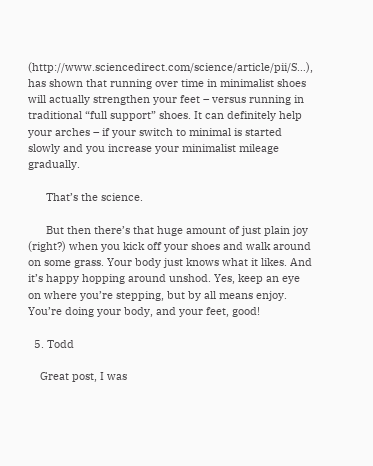(http://www.sciencedirect.com/science/article/pii/S…), has shown that running over time in minimalist shoes will actually strengthen your feet – versus running in traditional “full support” shoes. It can definitely help your arches – if your switch to minimal is started slowly and you increase your minimalist mileage gradually.

      That’s the science.

      But then there’s that huge amount of just plain joy (right?) when you kick off your shoes and walk around on some grass. Your body just knows what it likes. And it’s happy hopping around unshod. Yes, keep an eye on where you’re stepping, but by all means enjoy. You’re doing your body, and your feet, good!

  5. Todd

    Great post, I was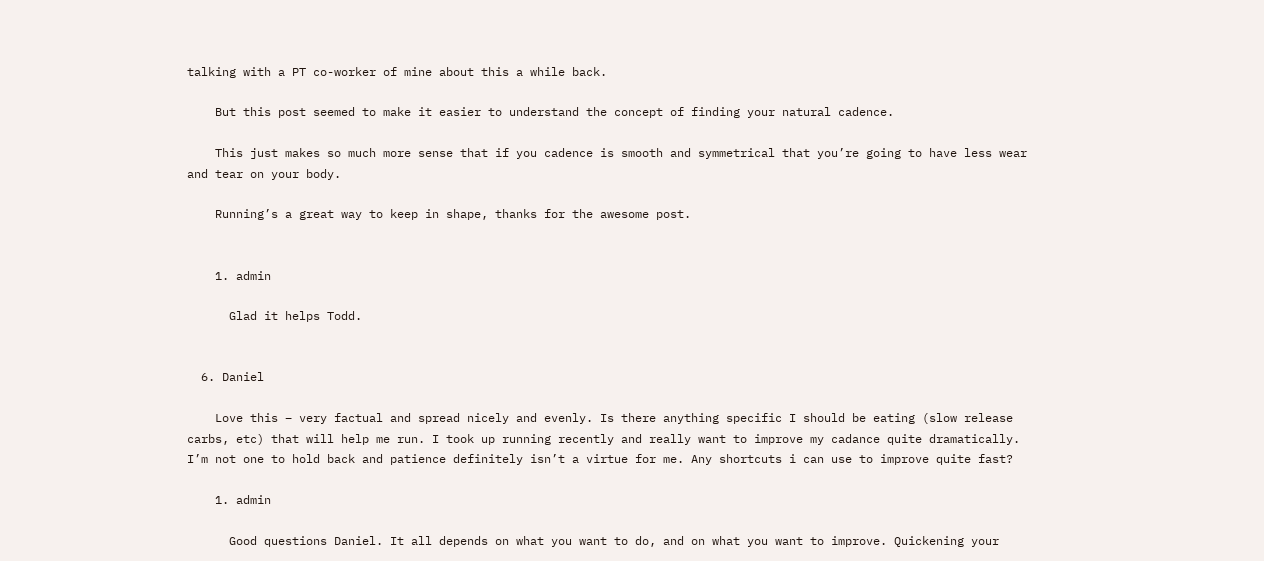talking with a PT co-worker of mine about this a while back.

    But this post seemed to make it easier to understand the concept of finding your natural cadence.

    This just makes so much more sense that if you cadence is smooth and symmetrical that you’re going to have less wear and tear on your body.

    Running’s a great way to keep in shape, thanks for the awesome post.


    1. admin

      Glad it helps Todd.


  6. Daniel

    Love this – very factual and spread nicely and evenly. Is there anything specific I should be eating (slow release carbs, etc) that will help me run. I took up running recently and really want to improve my cadance quite dramatically. I’m not one to hold back and patience definitely isn’t a virtue for me. Any shortcuts i can use to improve quite fast?

    1. admin

      Good questions Daniel. It all depends on what you want to do, and on what you want to improve. Quickening your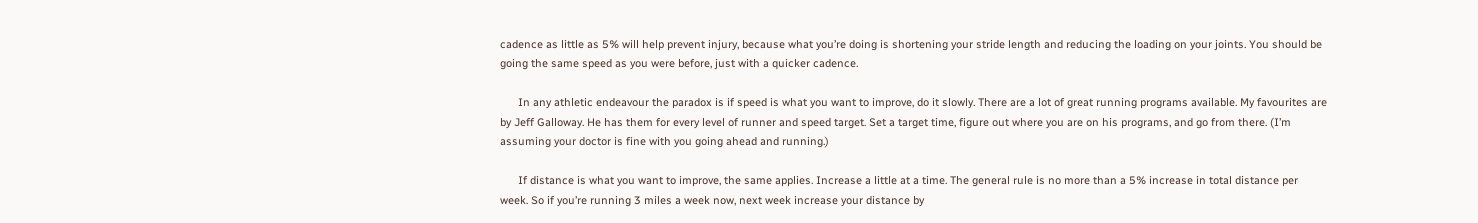cadence as little as 5% will help prevent injury, because what you’re doing is shortening your stride length and reducing the loading on your joints. You should be going the same speed as you were before, just with a quicker cadence.

      In any athletic endeavour the paradox is if speed is what you want to improve, do it slowly. There are a lot of great running programs available. My favourites are by Jeff Galloway. He has them for every level of runner and speed target. Set a target time, figure out where you are on his programs, and go from there. (I’m assuming your doctor is fine with you going ahead and running.)

      If distance is what you want to improve, the same applies. Increase a little at a time. The general rule is no more than a 5% increase in total distance per week. So if you’re running 3 miles a week now, next week increase your distance by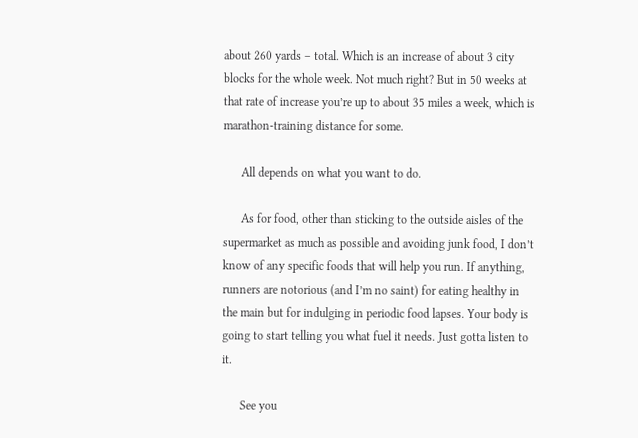about 260 yards – total. Which is an increase of about 3 city blocks for the whole week. Not much right? But in 50 weeks at that rate of increase you’re up to about 35 miles a week, which is marathon-training distance for some.

      All depends on what you want to do.

      As for food, other than sticking to the outside aisles of the supermarket as much as possible and avoiding junk food, I don’t know of any specific foods that will help you run. If anything, runners are notorious (and I’m no saint) for eating healthy in the main but for indulging in periodic food lapses. Your body is going to start telling you what fuel it needs. Just gotta listen to it.

      See you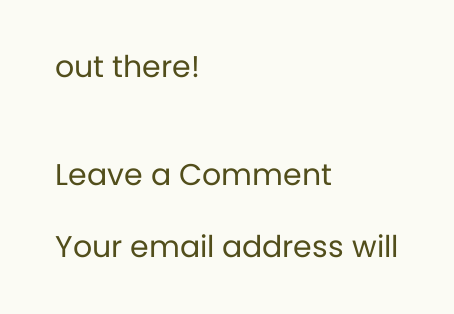out there!


Leave a Comment

Your email address will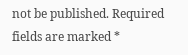not be published. Required fields are marked *